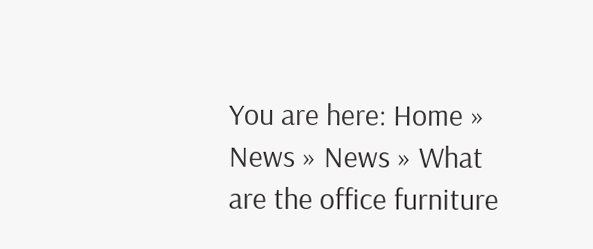You are here: Home » News » News » What are the office furniture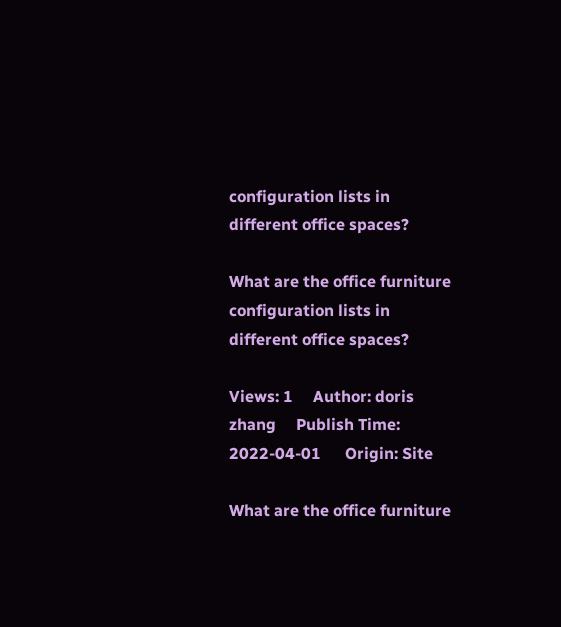configuration lists in different office spaces?

What are the office furniture configuration lists in different office spaces?

Views: 1     Author: doris zhang     Publish Time: 2022-04-01      Origin: Site

What are the office furniture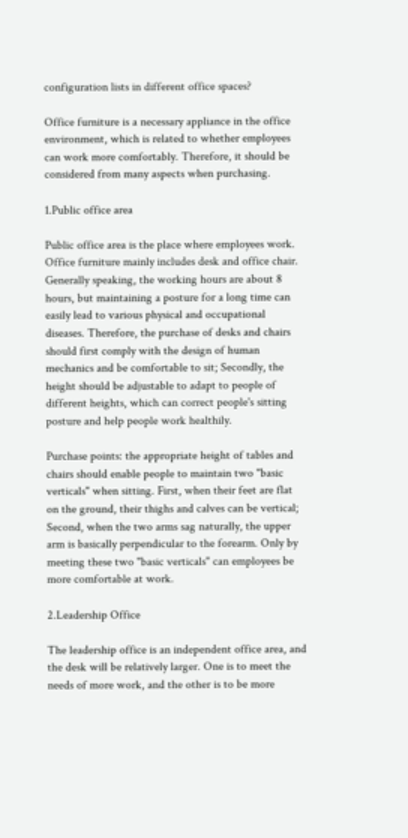configuration lists in different office spaces?

Office furniture is a necessary appliance in the office environment, which is related to whether employees can work more comfortably. Therefore, it should be considered from many aspects when purchasing.

1.Public office area

Public office area is the place where employees work. Office furniture mainly includes desk and office chair. Generally speaking, the working hours are about 8 hours, but maintaining a posture for a long time can easily lead to various physical and occupational diseases. Therefore, the purchase of desks and chairs should first comply with the design of human mechanics and be comfortable to sit; Secondly, the height should be adjustable to adapt to people of different heights, which can correct people's sitting posture and help people work healthily.

Purchase points: the appropriate height of tables and chairs should enable people to maintain two "basic verticals" when sitting. First, when their feet are flat on the ground, their thighs and calves can be vertical; Second, when the two arms sag naturally, the upper arm is basically perpendicular to the forearm. Only by meeting these two "basic verticals" can employees be more comfortable at work.

2.Leadership Office

The leadership office is an independent office area, and the desk will be relatively larger. One is to meet the needs of more work, and the other is to be more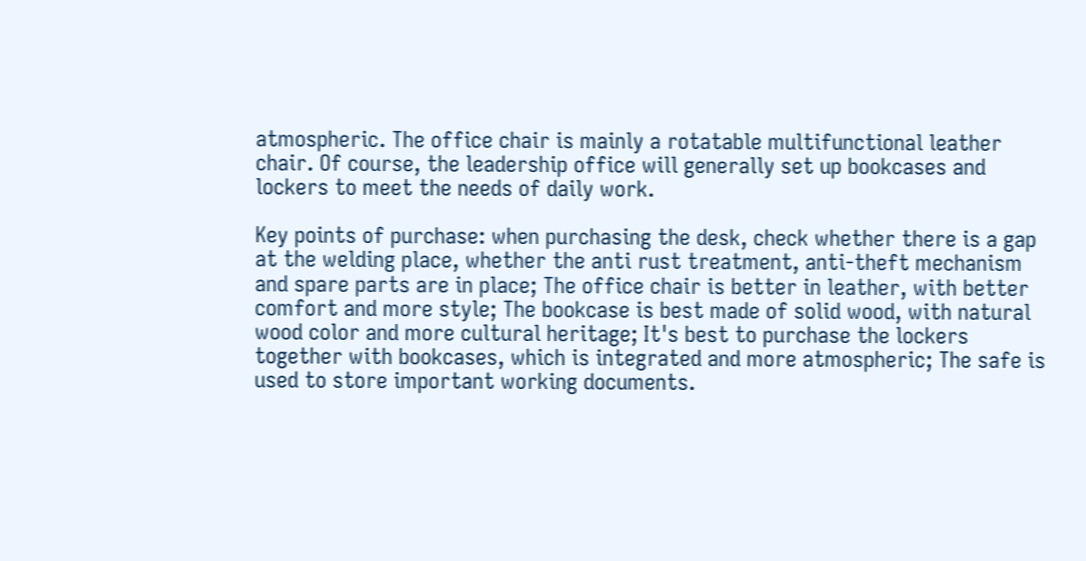atmospheric. The office chair is mainly a rotatable multifunctional leather chair. Of course, the leadership office will generally set up bookcases and lockers to meet the needs of daily work.

Key points of purchase: when purchasing the desk, check whether there is a gap at the welding place, whether the anti rust treatment, anti-theft mechanism and spare parts are in place; The office chair is better in leather, with better comfort and more style; The bookcase is best made of solid wood, with natural wood color and more cultural heritage; It's best to purchase the lockers together with bookcases, which is integrated and more atmospheric; The safe is used to store important working documents.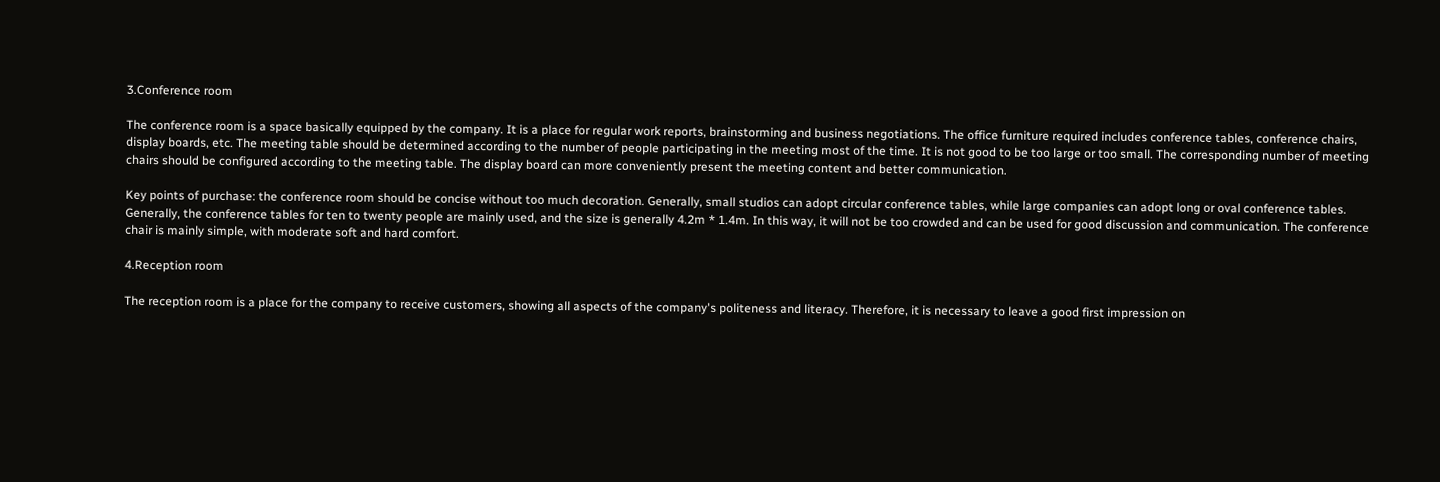3.Conference room

The conference room is a space basically equipped by the company. It is a place for regular work reports, brainstorming and business negotiations. The office furniture required includes conference tables, conference chairs, display boards, etc. The meeting table should be determined according to the number of people participating in the meeting most of the time. It is not good to be too large or too small. The corresponding number of meeting chairs should be configured according to the meeting table. The display board can more conveniently present the meeting content and better communication.

Key points of purchase: the conference room should be concise without too much decoration. Generally, small studios can adopt circular conference tables, while large companies can adopt long or oval conference tables. Generally, the conference tables for ten to twenty people are mainly used, and the size is generally 4.2m * 1.4m. In this way, it will not be too crowded and can be used for good discussion and communication. The conference chair is mainly simple, with moderate soft and hard comfort.

4.Reception room

The reception room is a place for the company to receive customers, showing all aspects of the company's politeness and literacy. Therefore, it is necessary to leave a good first impression on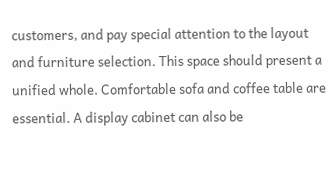customers, and pay special attention to the layout and furniture selection. This space should present a unified whole. Comfortable sofa and coffee table are essential. A display cabinet can also be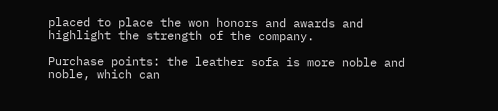placed to place the won honors and awards and highlight the strength of the company.

Purchase points: the leather sofa is more noble and noble, which can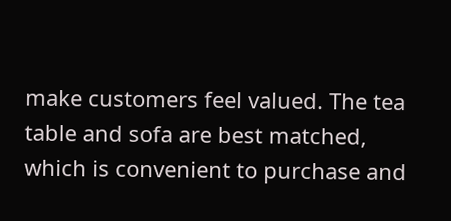make customers feel valued. The tea table and sofa are best matched, which is convenient to purchase and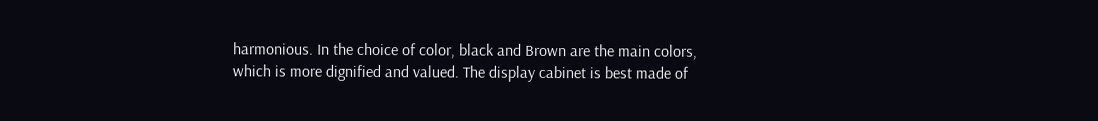harmonious. In the choice of color, black and Brown are the main colors, which is more dignified and valued. The display cabinet is best made of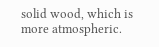solid wood, which is more atmospheric.